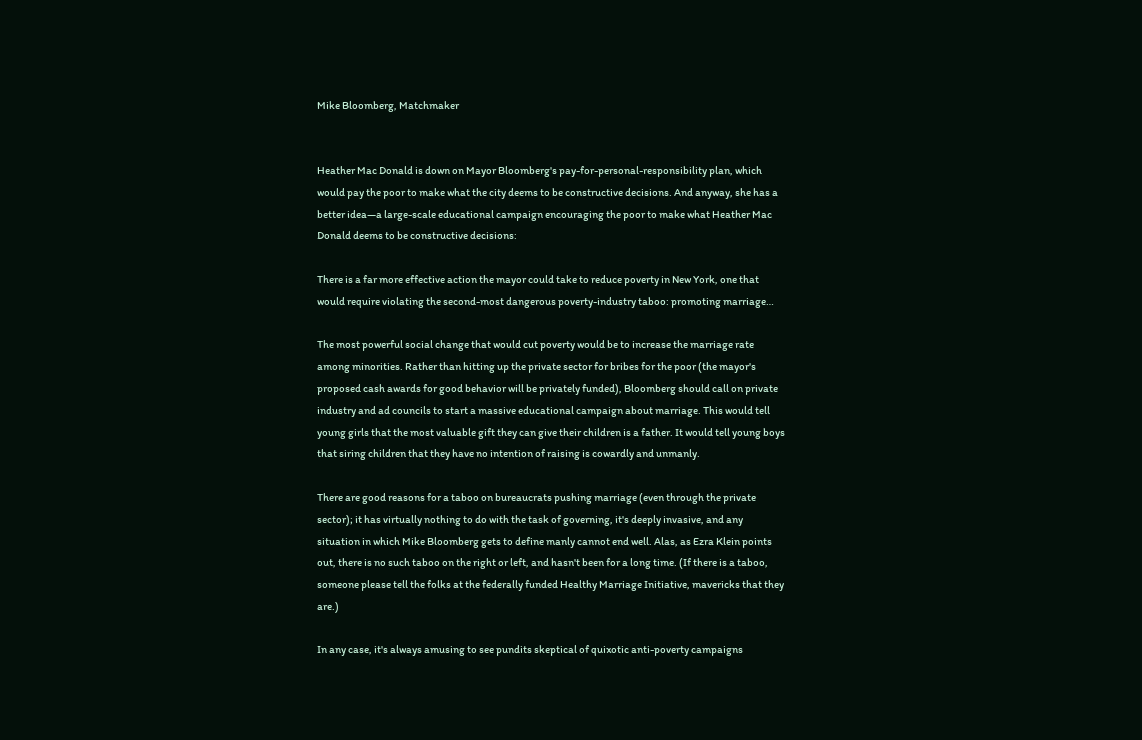Mike Bloomberg, Matchmaker


Heather Mac Donald is down on Mayor Bloomberg's pay-for-personal-responsibility plan, which would pay the poor to make what the city deems to be constructive decisions. And anyway, she has a better idea—a large-scale educational campaign encouraging the poor to make what Heather Mac Donald deems to be constructive decisions:

There is a far more effective action the mayor could take to reduce poverty in New York, one that would require violating the second-most dangerous poverty-industry taboo: promoting marriage…

The most powerful social change that would cut poverty would be to increase the marriage rate among minorities. Rather than hitting up the private sector for bribes for the poor (the mayor's proposed cash awards for good behavior will be privately funded), Bloomberg should call on private industry and ad councils to start a massive educational campaign about marriage. This would tell young girls that the most valuable gift they can give their children is a father. It would tell young boys that siring children that they have no intention of raising is cowardly and unmanly.

There are good reasons for a taboo on bureaucrats pushing marriage (even through the private sector); it has virtually nothing to do with the task of governing, it's deeply invasive, and any situation in which Mike Bloomberg gets to define manly cannot end well. Alas, as Ezra Klein points out, there is no such taboo on the right or left, and hasn't been for a long time. (If there is a taboo, someone please tell the folks at the federally funded Healthy Marriage Initiative, mavericks that they are.)

In any case, it's always amusing to see pundits skeptical of quixotic anti-poverty campaigns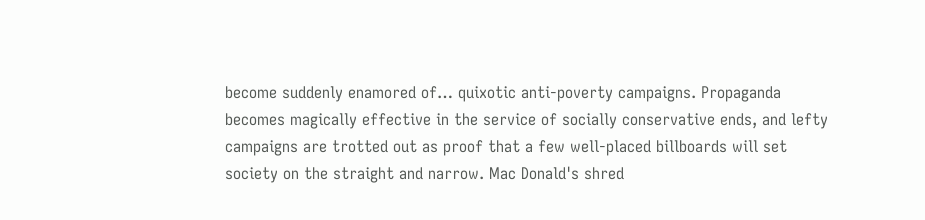become suddenly enamored of… quixotic anti-poverty campaigns. Propaganda becomes magically effective in the service of socially conservative ends, and lefty campaigns are trotted out as proof that a few well-placed billboards will set society on the straight and narrow. Mac Donald's shred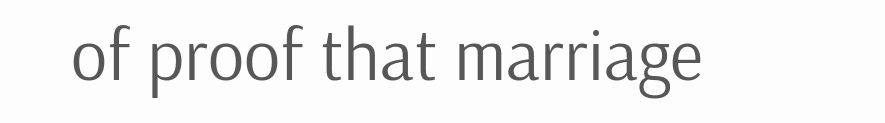of proof that marriage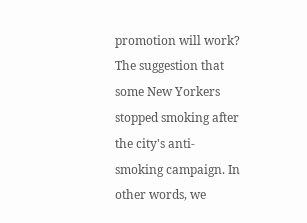promotion will work? The suggestion that some New Yorkers stopped smoking after the city's anti-smoking campaign. In other words, we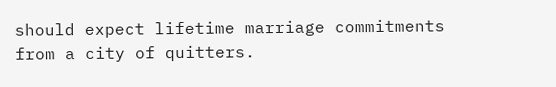should expect lifetime marriage commitments from a city of quitters.